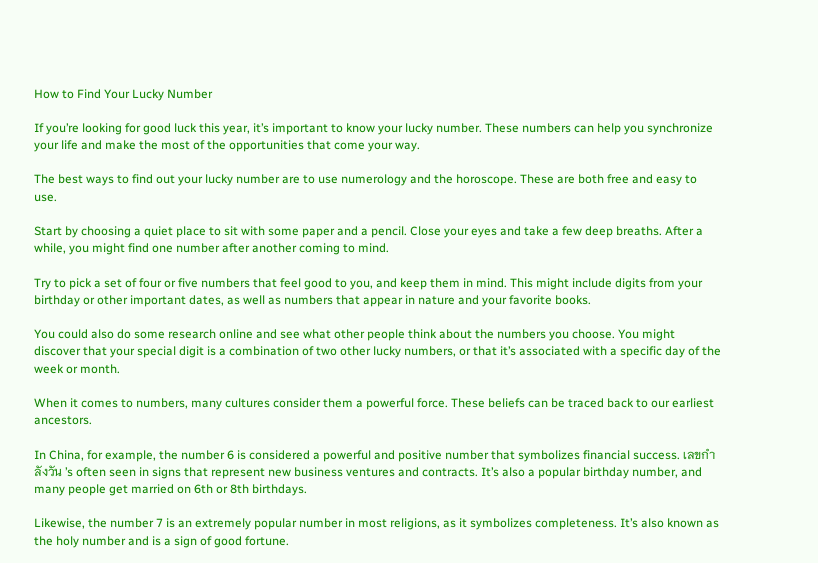How to Find Your Lucky Number

If you’re looking for good luck this year, it’s important to know your lucky number. These numbers can help you synchronize your life and make the most of the opportunities that come your way.

The best ways to find out your lucky number are to use numerology and the horoscope. These are both free and easy to use.

Start by choosing a quiet place to sit with some paper and a pencil. Close your eyes and take a few deep breaths. After a while, you might find one number after another coming to mind.

Try to pick a set of four or five numbers that feel good to you, and keep them in mind. This might include digits from your birthday or other important dates, as well as numbers that appear in nature and your favorite books.

You could also do some research online and see what other people think about the numbers you choose. You might discover that your special digit is a combination of two other lucky numbers, or that it’s associated with a specific day of the week or month.

When it comes to numbers, many cultures consider them a powerful force. These beliefs can be traced back to our earliest ancestors.

In China, for example, the number 6 is considered a powerful and positive number that symbolizes financial success. เลขกำลังวัน ’s often seen in signs that represent new business ventures and contracts. It’s also a popular birthday number, and many people get married on 6th or 8th birthdays.

Likewise, the number 7 is an extremely popular number in most religions, as it symbolizes completeness. It’s also known as the holy number and is a sign of good fortune.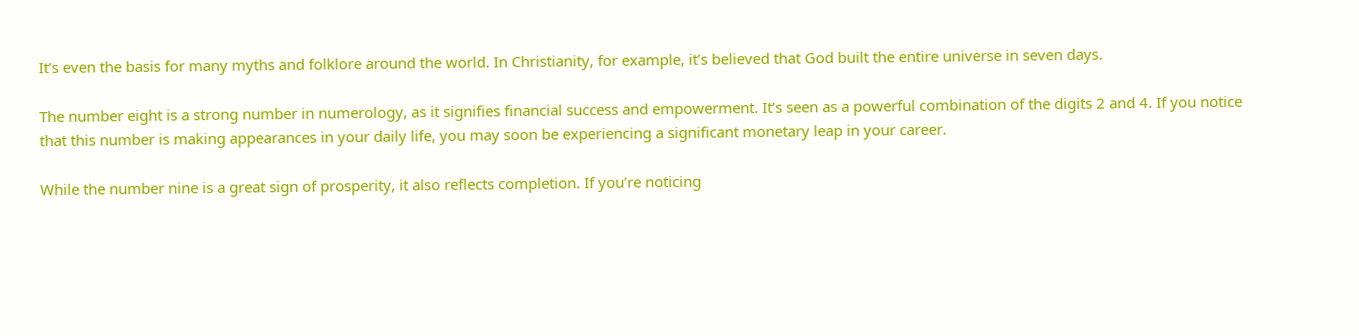It’s even the basis for many myths and folklore around the world. In Christianity, for example, it’s believed that God built the entire universe in seven days.

The number eight is a strong number in numerology, as it signifies financial success and empowerment. It’s seen as a powerful combination of the digits 2 and 4. If you notice that this number is making appearances in your daily life, you may soon be experiencing a significant monetary leap in your career.

While the number nine is a great sign of prosperity, it also reflects completion. If you’re noticing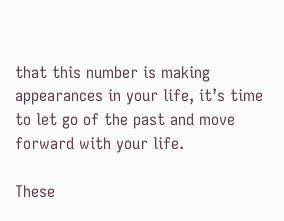that this number is making appearances in your life, it’s time to let go of the past and move forward with your life.

These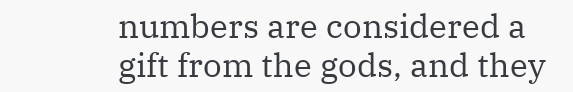numbers are considered a gift from the gods, and they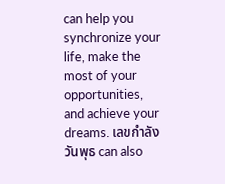can help you synchronize your life, make the most of your opportunities, and achieve your dreams. เลขกำลังวันพุธ can also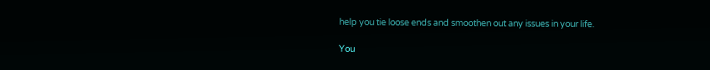help you tie loose ends and smoothen out any issues in your life.

You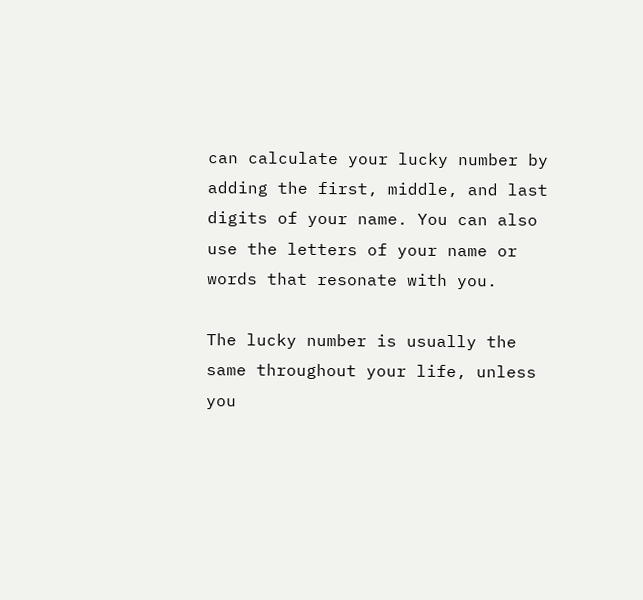can calculate your lucky number by adding the first, middle, and last digits of your name. You can also use the letters of your name or words that resonate with you.

The lucky number is usually the same throughout your life, unless you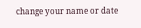change your name or date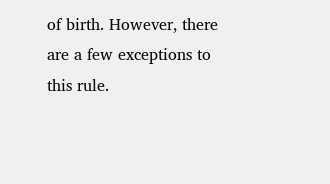of birth. However, there are a few exceptions to this rule.